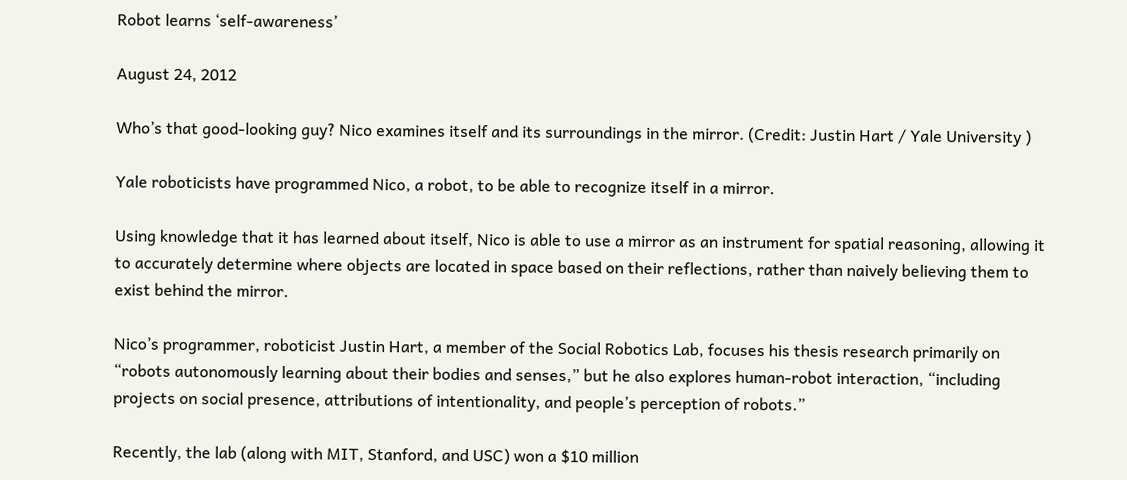Robot learns ‘self-awareness’

August 24, 2012

Who’s that good-looking guy? Nico examines itself and its surroundings in the mirror. (Credit: Justin Hart / Yale University )

Yale roboticists have programmed Nico, a robot, to be able to recognize itself in a mirror.

Using knowledge that it has learned about itself, Nico is able to use a mirror as an instrument for spatial reasoning, allowing it to accurately determine where objects are located in space based on their reflections, rather than naively believing them to exist behind the mirror.

Nico’s programmer, roboticist Justin Hart, a member of the Social Robotics Lab, focuses his thesis research primarily on “robots autonomously learning about their bodies and senses,” but he also explores human-robot interaction, “including projects on social presence, attributions of intentionality, and people’s perception of robots.”

Recently, the lab (along with MIT, Stanford, and USC) won a $10 million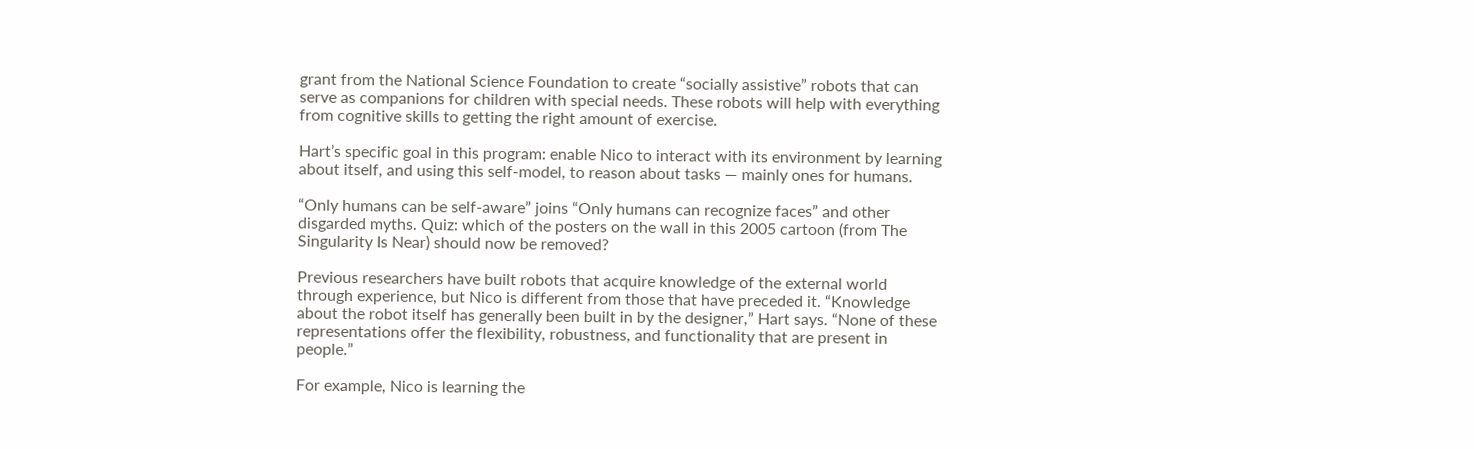grant from the National Science Foundation to create “socially assistive” robots that can serve as companions for children with special needs. These robots will help with everything from cognitive skills to getting the right amount of exercise.

Hart’s specific goal in this program: enable Nico to interact with its environment by learning about itself, and using this self-model, to reason about tasks — mainly ones for humans.

“Only humans can be self-aware” joins “Only humans can recognize faces” and other disgarded myths. Quiz: which of the posters on the wall in this 2005 cartoon (from The Singularity Is Near) should now be removed?

Previous researchers have built robots that acquire knowledge of the external world through experience, but Nico is different from those that have preceded it. “Knowledge about the robot itself has generally been built in by the designer,” Hart says. “None of these representations offer the flexibility, robustness, and functionality that are present in people.”

For example, Nico is learning the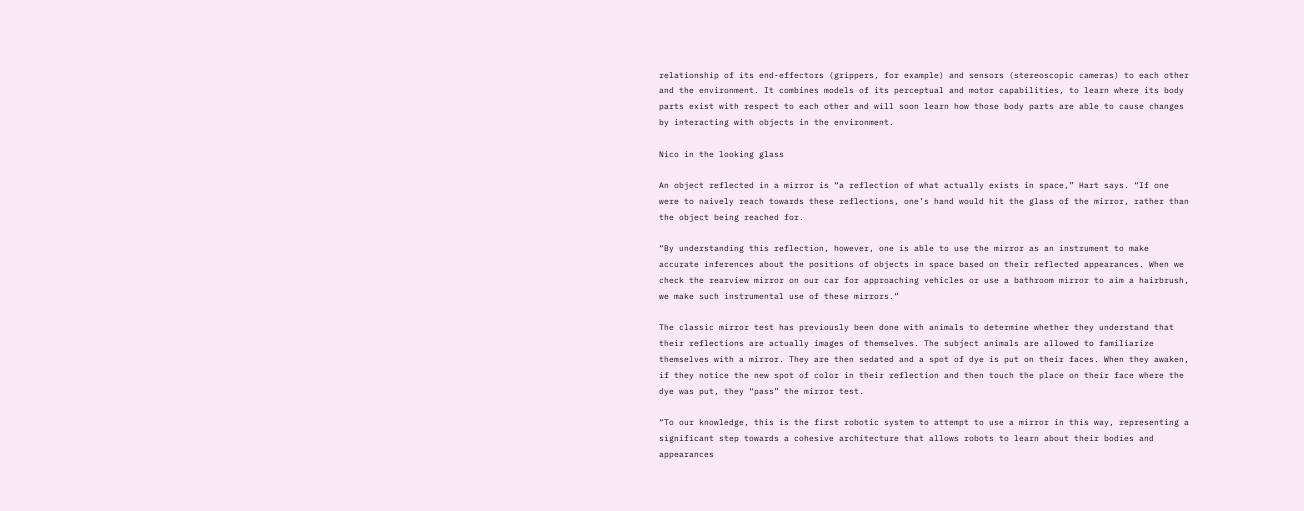relationship of its end-effectors (grippers, for example) and sensors (stereoscopic cameras) to each other and the environment. It combines models of its perceptual and motor capabilities, to learn where its body parts exist with respect to each other and will soon learn how those body parts are able to cause changes by interacting with objects in the environment.

Nico in the looking glass

An object reflected in a mirror is “a reflection of what actually exists in space,” Hart says. “If one were to naively reach towards these reflections, one’s hand would hit the glass of the mirror, rather than the object being reached for.

“By understanding this reflection, however, one is able to use the mirror as an instrument to make accurate inferences about the positions of objects in space based on their reflected appearances. When we check the rearview mirror on our car for approaching vehicles or use a bathroom mirror to aim a hairbrush, we make such instrumental use of these mirrors.”

The classic mirror test has previously been done with animals to determine whether they understand that their reflections are actually images of themselves. The subject animals are allowed to familiarize themselves with a mirror. They are then sedated and a spot of dye is put on their faces. When they awaken, if they notice the new spot of color in their reflection and then touch the place on their face where the dye was put, they “pass” the mirror test.

“To our knowledge, this is the first robotic system to attempt to use a mirror in this way, representing a significant step towards a cohesive architecture that allows robots to learn about their bodies and appearances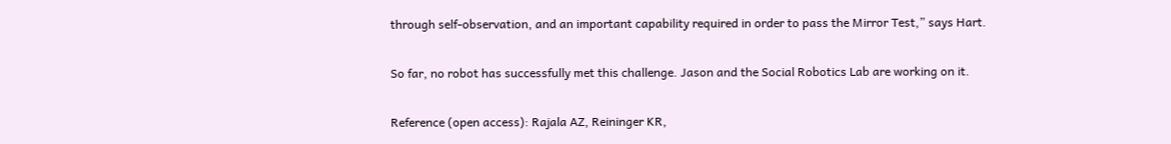through self-observation, and an important capability required in order to pass the Mirror Test,” says Hart.

So far, no robot has successfully met this challenge. Jason and the Social Robotics Lab are working on it.

Reference (open access): Rajala AZ, Reininger KR,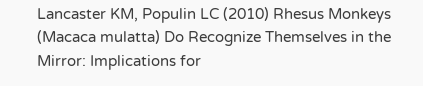Lancaster KM, Populin LC (2010) Rhesus Monkeys (Macaca mulatta) Do Recognize Themselves in the Mirror: Implications for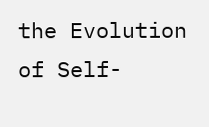the Evolution of Self-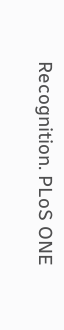Recognition. PLoS ONE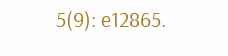5(9): e12865.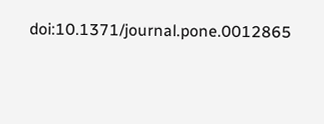doi:10.1371/journal.pone.0012865